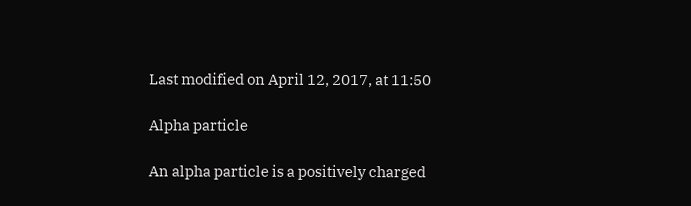Last modified on April 12, 2017, at 11:50

Alpha particle

An alpha particle is a positively charged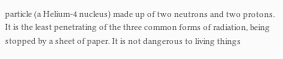particle (a Helium-4 nucleus) made up of two neutrons and two protons. It is the least penetrating of the three common forms of radiation, being stopped by a sheet of paper. It is not dangerous to living things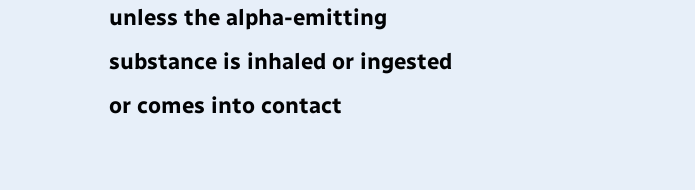unless the alpha-emitting substance is inhaled or ingested or comes into contact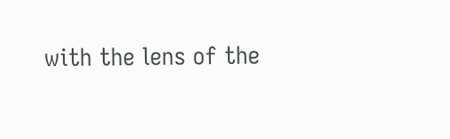with the lens of the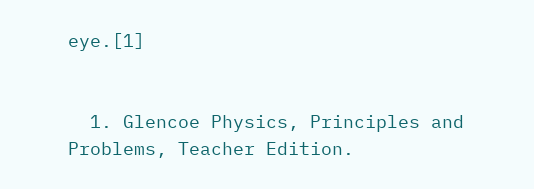eye.[1]


  1. Glencoe Physics, Principles and Problems, Teacher Edition.